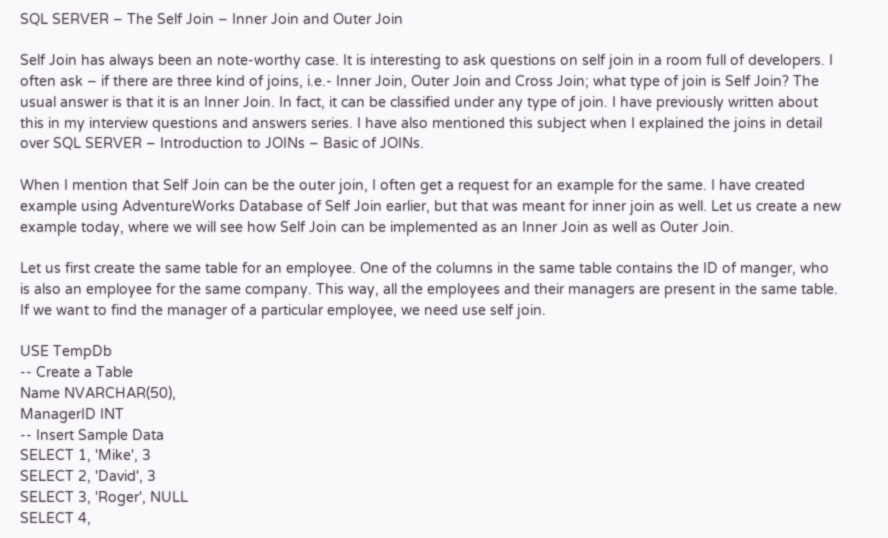SQL SERVER – The Self Join – Inner Join and Outer Join

Self Join has always been an note-worthy case. It is interesting to ask questions on self join in a room full of developers. I often ask – if there are three kind of joins, i.e.- Inner Join, Outer Join and Cross Join; what type of join is Self Join? The usual answer is that it is an Inner Join. In fact, it can be classified under any type of join. I have previously written about this in my interview questions and answers series. I have also mentioned this subject when I explained the joins in detail over SQL SERVER – Introduction to JOINs – Basic of JOINs.

When I mention that Self Join can be the outer join, I often get a request for an example for the same. I have created example using AdventureWorks Database of Self Join earlier, but that was meant for inner join as well. Let us create a new example today, where we will see how Self Join can be implemented as an Inner Join as well as Outer Join.

Let us first create the same table for an employee. One of the columns in the same table contains the ID of manger, who is also an employee for the same company. This way, all the employees and their managers are present in the same table. If we want to find the manager of a particular employee, we need use self join.

USE TempDb
-- Create a Table
Name NVARCHAR(50),
ManagerID INT
-- Insert Sample Data
SELECT 1, 'Mike', 3
SELECT 2, 'David', 3
SELECT 3, 'Roger', NULL
SELECT 4,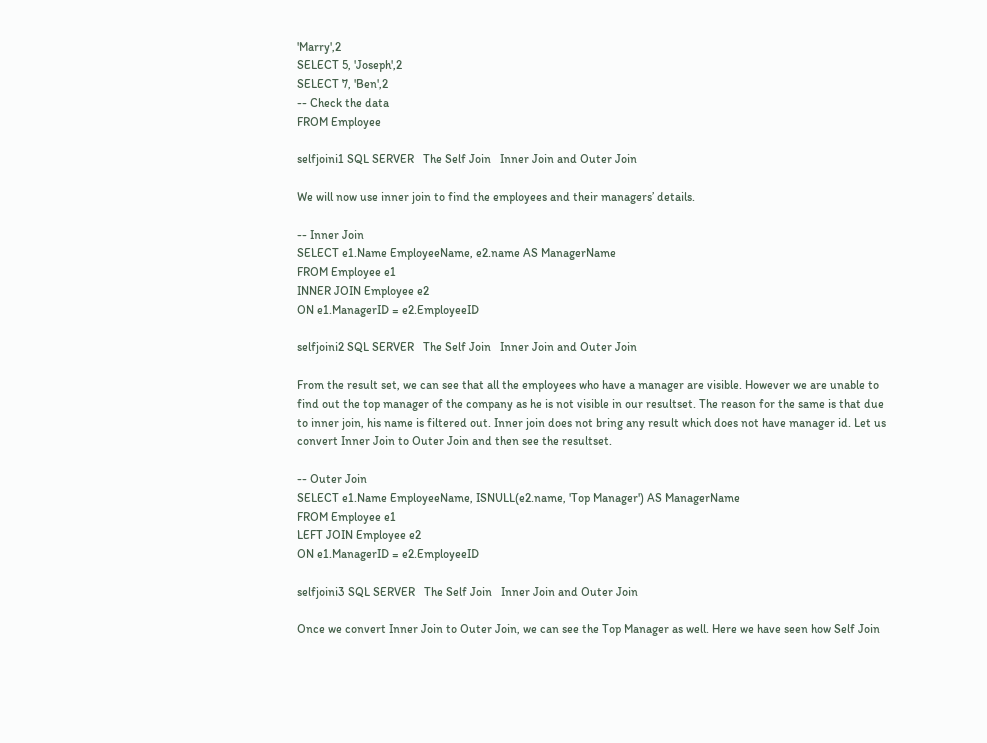'Marry',2
SELECT 5, 'Joseph',2
SELECT 7, 'Ben',2
-- Check the data
FROM Employee

selfjoini1 SQL SERVER   The Self Join   Inner Join and Outer Join

We will now use inner join to find the employees and their managers’ details.

-- Inner Join
SELECT e1.Name EmployeeName, e2.name AS ManagerName
FROM Employee e1
INNER JOIN Employee e2
ON e1.ManagerID = e2.EmployeeID

selfjoini2 SQL SERVER   The Self Join   Inner Join and Outer Join

From the result set, we can see that all the employees who have a manager are visible. However we are unable to find out the top manager of the company as he is not visible in our resultset. The reason for the same is that due to inner join, his name is filtered out. Inner join does not bring any result which does not have manager id. Let us convert Inner Join to Outer Join and then see the resultset.

-- Outer Join
SELECT e1.Name EmployeeName, ISNULL(e2.name, 'Top Manager') AS ManagerName
FROM Employee e1
LEFT JOIN Employee e2
ON e1.ManagerID = e2.EmployeeID

selfjoini3 SQL SERVER   The Self Join   Inner Join and Outer Join

Once we convert Inner Join to Outer Join, we can see the Top Manager as well. Here we have seen how Self Join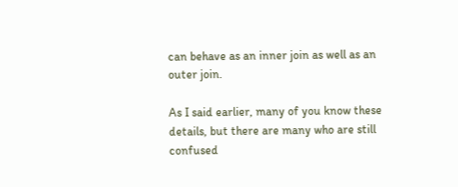can behave as an inner join as well as an outer join.

As I said earlier, many of you know these details, but there are many who are still confused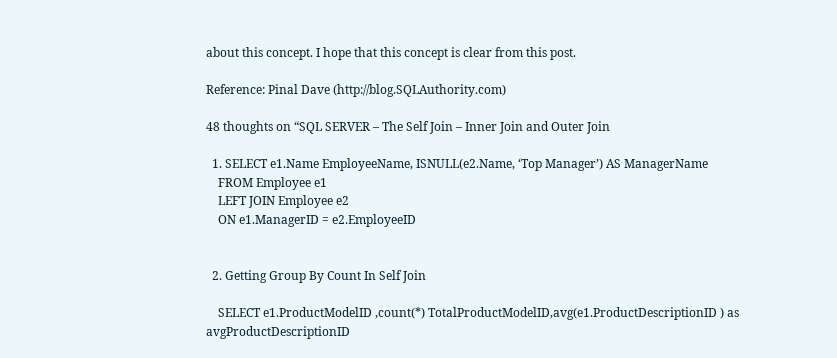about this concept. I hope that this concept is clear from this post.

Reference: Pinal Dave (http://blog.SQLAuthority.com)

48 thoughts on “SQL SERVER – The Self Join – Inner Join and Outer Join

  1. SELECT e1.Name EmployeeName, ISNULL(e2.Name, ‘Top Manager’) AS ManagerName
    FROM Employee e1
    LEFT JOIN Employee e2
    ON e1.ManagerID = e2.EmployeeID


  2. Getting Group By Count In Self Join

    SELECT e1.ProductModelID ,count(*) TotalProductModelID,avg(e1.ProductDescriptionID ) as avgProductDescriptionID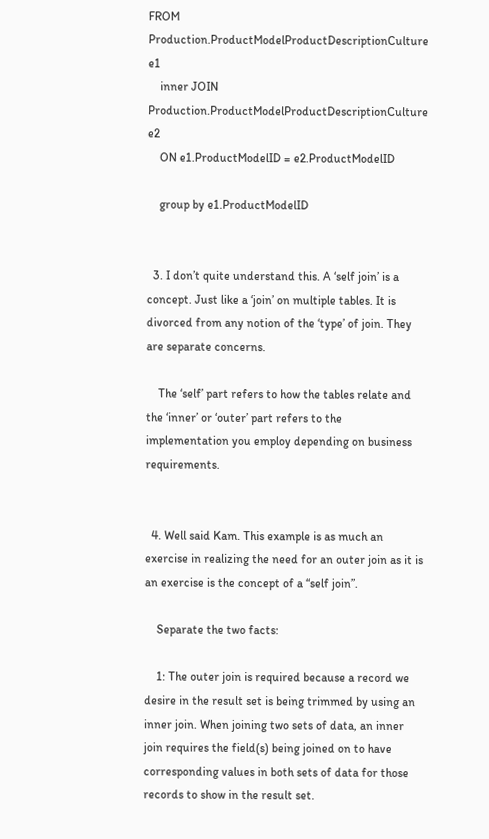FROM Production.ProductModelProductDescriptionCulture e1
    inner JOIN Production.ProductModelProductDescriptionCulture e2
    ON e1.ProductModelID = e2.ProductModelID

    group by e1.ProductModelID


  3. I don’t quite understand this. A ‘self join’ is a concept. Just like a ‘join’ on multiple tables. It is divorced from any notion of the ‘type’ of join. They are separate concerns.

    The ‘self’ part refers to how the tables relate and the ‘inner’ or ‘outer’ part refers to the implementation you employ depending on business requirements.


  4. Well said Kam. This example is as much an exercise in realizing the need for an outer join as it is an exercise is the concept of a “self join”.

    Separate the two facts:

    1: The outer join is required because a record we desire in the result set is being trimmed by using an inner join. When joining two sets of data, an inner join requires the field(s) being joined on to have corresponding values in both sets of data for those records to show in the result set.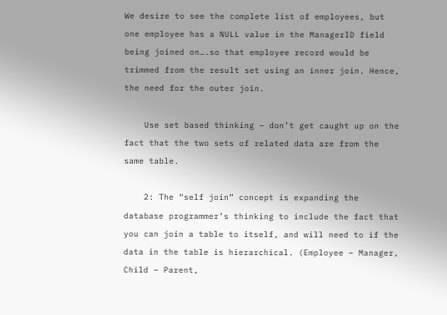We desire to see the complete list of employees, but one employee has a NULL value in the ManagerID field being joined on….so that employee record would be trimmed from the result set using an inner join. Hence, the need for the outer join.

    Use set based thinking – don’t get caught up on the fact that the two sets of related data are from the same table.

    2: The “self join” concept is expanding the database programmer’s thinking to include the fact that you can join a table to itself, and will need to if the data in the table is hierarchical. (Employee – Manager, Child – Parent,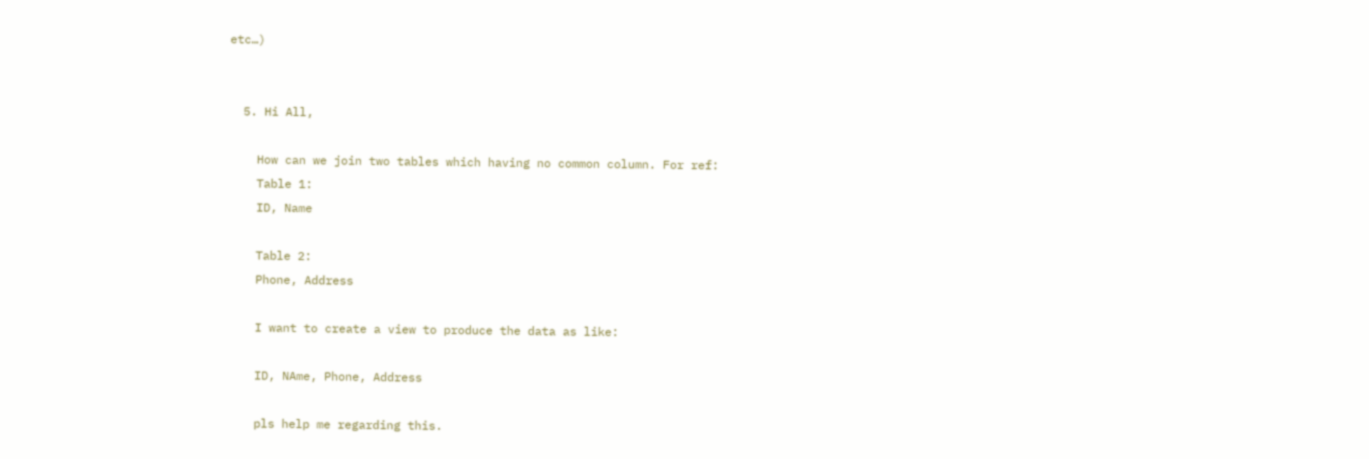etc…)


  5. Hi All,

    How can we join two tables which having no common column. For ref:
    Table 1:
    ID, Name

    Table 2:
    Phone, Address

    I want to create a view to produce the data as like:

    ID, NAme, Phone, Address

    pls help me regarding this.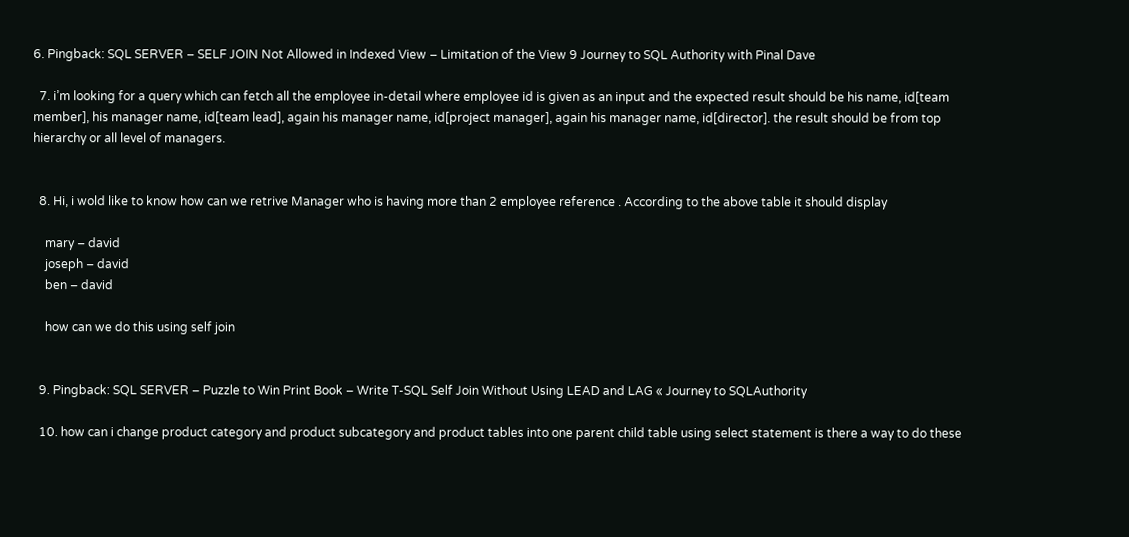6. Pingback: SQL SERVER – SELF JOIN Not Allowed in Indexed View – Limitation of the View 9 Journey to SQL Authority with Pinal Dave

  7. i’m looking for a query which can fetch all the employee in-detail where employee id is given as an input and the expected result should be his name, id[team member], his manager name, id[team lead], again his manager name, id[project manager], again his manager name, id[director]. the result should be from top hierarchy or all level of managers.


  8. Hi, i wold like to know how can we retrive Manager who is having more than 2 employee reference . According to the above table it should display

    mary – david
    joseph – david
    ben – david

    how can we do this using self join


  9. Pingback: SQL SERVER – Puzzle to Win Print Book – Write T-SQL Self Join Without Using LEAD and LAG « Journey to SQLAuthority

  10. how can i change product category and product subcategory and product tables into one parent child table using select statement is there a way to do these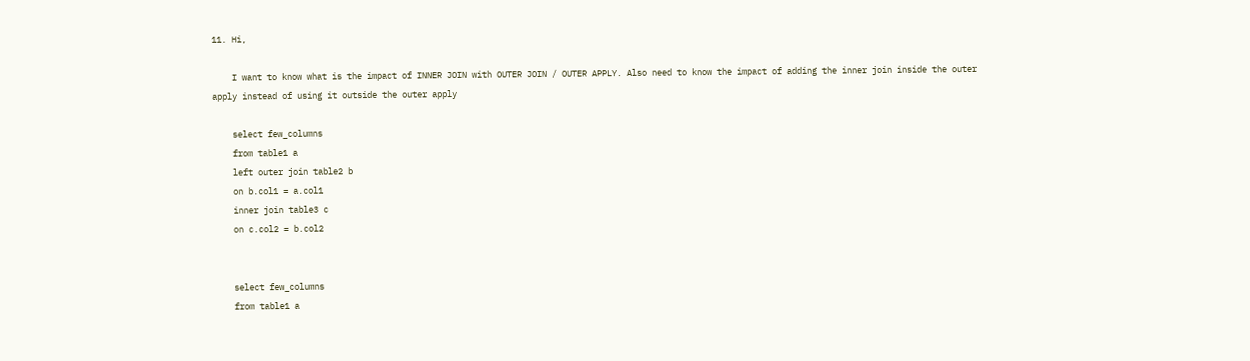11. Hi,

    I want to know what is the impact of INNER JOIN with OUTER JOIN / OUTER APPLY. Also need to know the impact of adding the inner join inside the outer apply instead of using it outside the outer apply

    select few_columns
    from table1 a
    left outer join table2 b
    on b.col1 = a.col1
    inner join table3 c
    on c.col2 = b.col2


    select few_columns
    from table1 a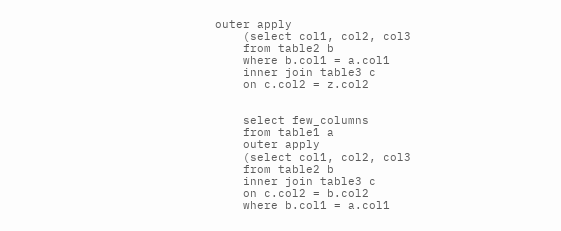outer apply
    (select col1, col2, col3
    from table2 b
    where b.col1 = a.col1
    inner join table3 c
    on c.col2 = z.col2


    select few_columns
    from table1 a
    outer apply
    (select col1, col2, col3
    from table2 b
    inner join table3 c
    on c.col2 = b.col2
    where b.col1 = a.col1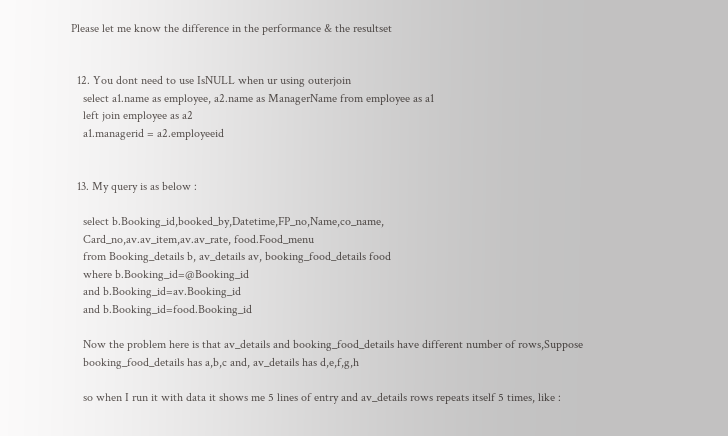Please let me know the difference in the performance & the resultset


  12. You dont need to use IsNULL when ur using outerjoin
    select a1.name as employee, a2.name as ManagerName from employee as a1
    left join employee as a2
    a1.managerid = a2.employeeid


  13. My query is as below :

    select b.Booking_id,booked_by,Datetime,FP_no,Name,co_name,
    Card_no,av.av_item,av.av_rate, food.Food_menu
    from Booking_details b, av_details av, booking_food_details food
    where b.Booking_id=@Booking_id
    and b.Booking_id=av.Booking_id
    and b.Booking_id=food.Booking_id

    Now the problem here is that av_details and booking_food_details have different number of rows,Suppose
    booking_food_details has a,b,c and, av_details has d,e,f,g,h

    so when I run it with data it shows me 5 lines of entry and av_details rows repeats itself 5 times, like :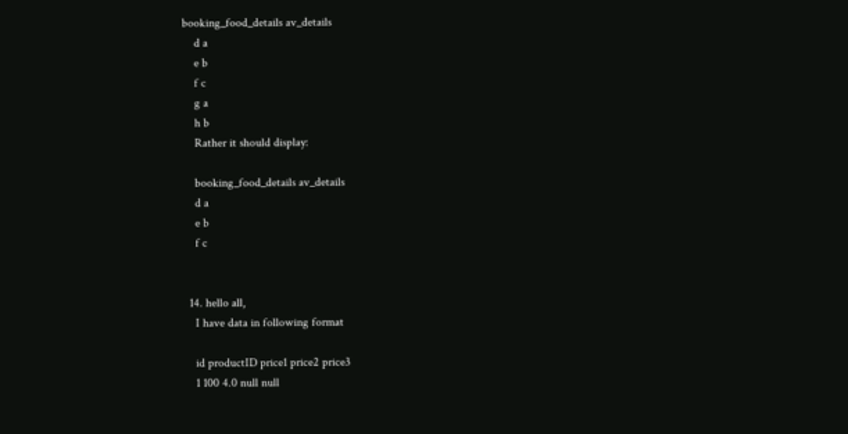booking_food_details av_details
    d a
    e b
    f c
    g a
    h b
    Rather it should display:

    booking_food_details av_details
    d a
    e b
    f c


  14. hello all,
    I have data in following format

    id productID price1 price2 price3
    1 100 4.0 null null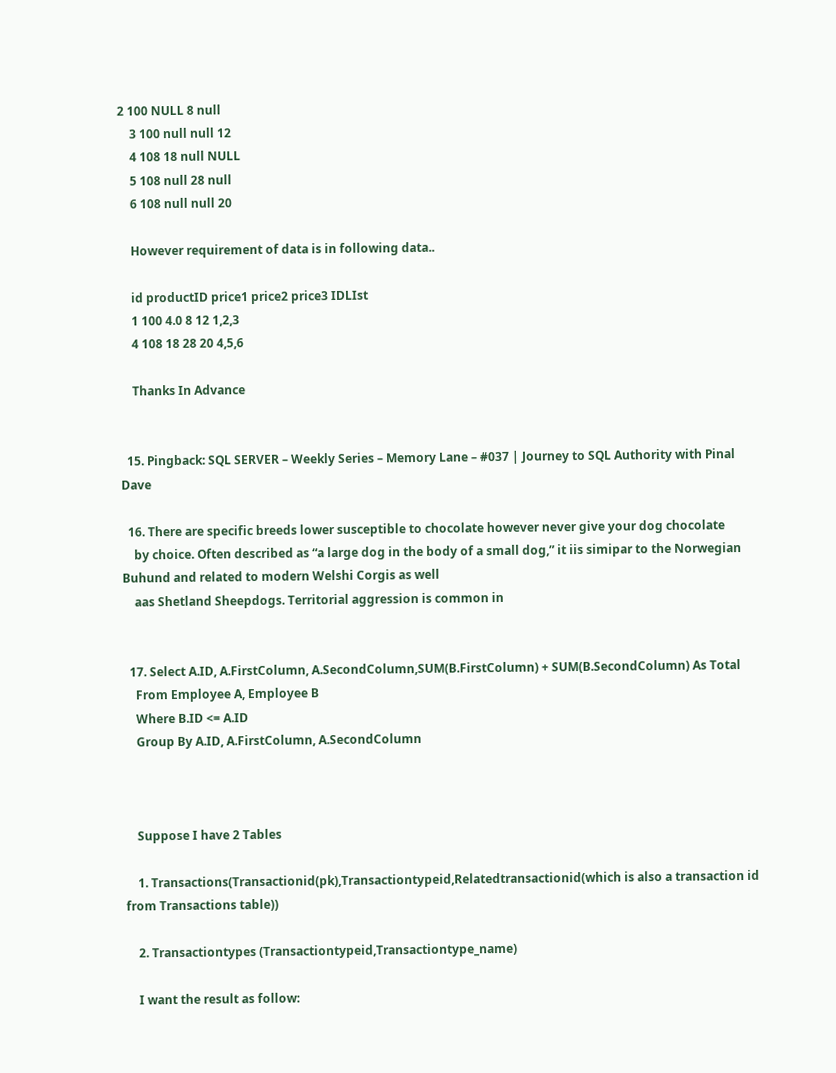2 100 NULL 8 null
    3 100 null null 12
    4 108 18 null NULL
    5 108 null 28 null
    6 108 null null 20

    However requirement of data is in following data..

    id productID price1 price2 price3 IDLIst
    1 100 4.0 8 12 1,2,3
    4 108 18 28 20 4,5,6

    Thanks In Advance


  15. Pingback: SQL SERVER – Weekly Series – Memory Lane – #037 | Journey to SQL Authority with Pinal Dave

  16. There are specific breeds lower susceptible to chocolate however never give your dog chocolate
    by choice. Often described as “a large dog in the body of a small dog,” it iis simipar to the Norwegian Buhund and related to modern Welshi Corgis as well
    aas Shetland Sheepdogs. Territorial aggression is common in


  17. Select A.ID, A.FirstColumn, A.SecondColumn,SUM(B.FirstColumn) + SUM(B.SecondColumn) As Total
    From Employee A, Employee B
    Where B.ID <= A.ID
    Group By A.ID, A.FirstColumn, A.SecondColumn



    Suppose I have 2 Tables

    1. Transactions(Transactionid(pk),Transactiontypeid,Relatedtransactionid(which is also a transaction id from Transactions table))

    2. Transactiontypes (Transactiontypeid,Transactiontype_name)

    I want the result as follow: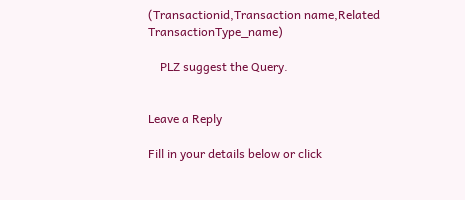(Transactionid,Transaction name,Related TransactionType_name)

    PLZ suggest the Query.


Leave a Reply

Fill in your details below or click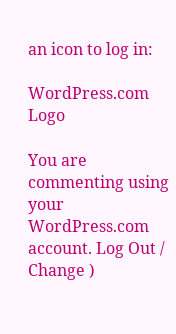an icon to log in:

WordPress.com Logo

You are commenting using your WordPress.com account. Log Out / Change )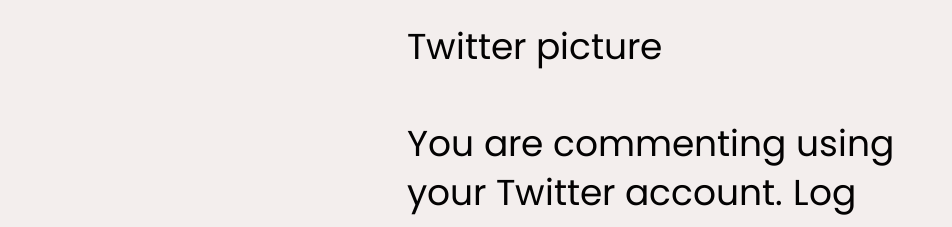Twitter picture

You are commenting using your Twitter account. Log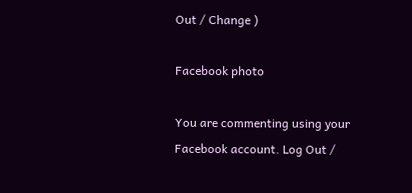Out / Change )

Facebook photo

You are commenting using your Facebook account. Log Out /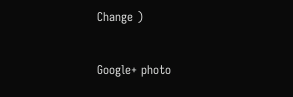Change )

Google+ photo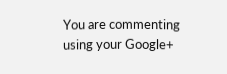You are commenting using your Google+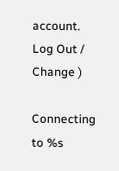account. Log Out / Change )

Connecting to %s